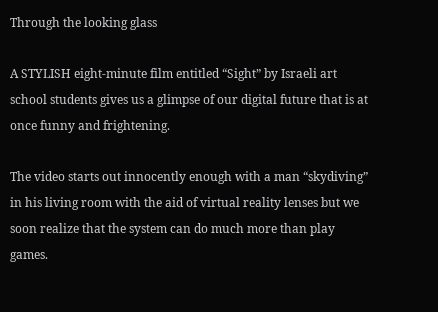Through the looking glass

A STYLISH eight-minute film entitled “Sight” by Israeli art school students gives us a glimpse of our digital future that is at once funny and frightening.

The video starts out innocently enough with a man “skydiving” in his living room with the aid of virtual reality lenses but we soon realize that the system can do much more than play games.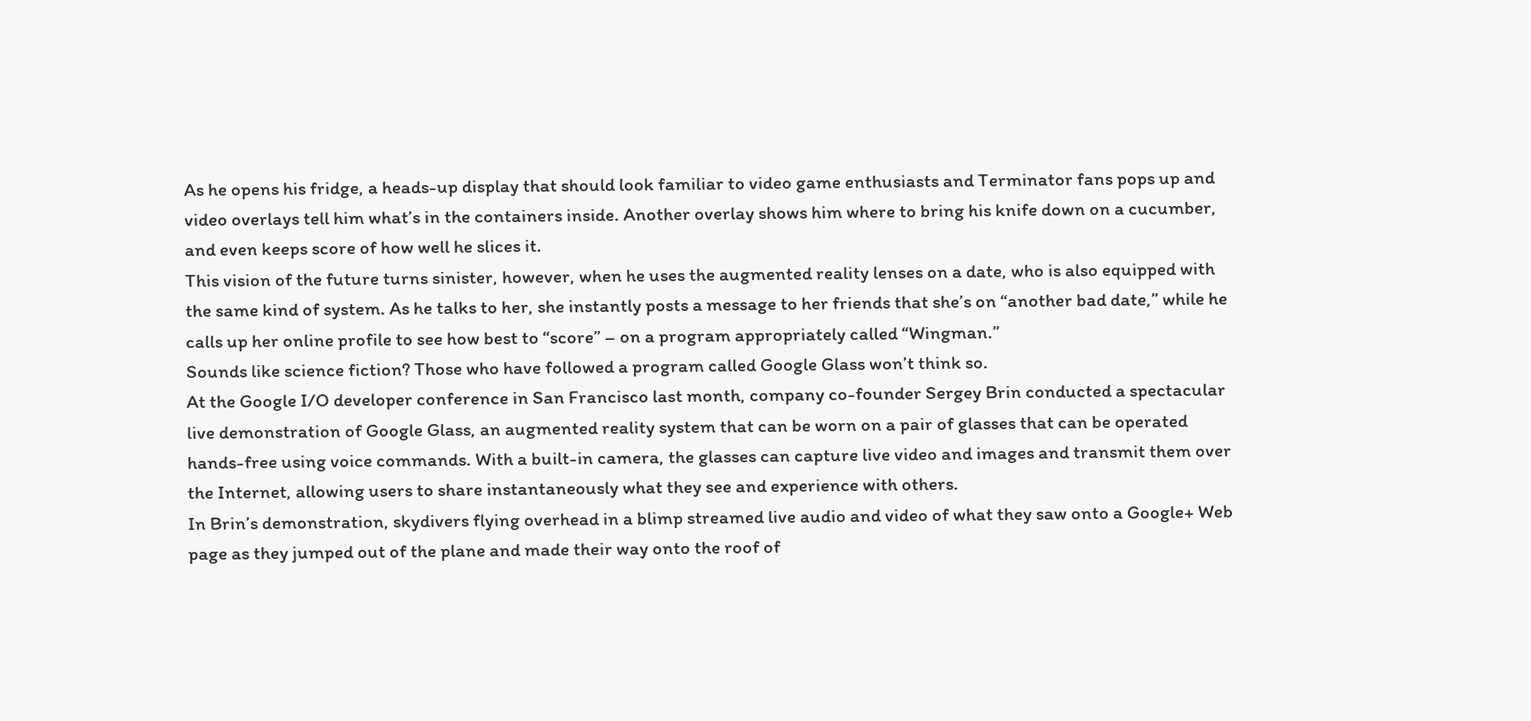As he opens his fridge, a heads-up display that should look familiar to video game enthusiasts and Terminator fans pops up and video overlays tell him what’s in the containers inside. Another overlay shows him where to bring his knife down on a cucumber, and even keeps score of how well he slices it.
This vision of the future turns sinister, however, when he uses the augmented reality lenses on a date, who is also equipped with the same kind of system. As he talks to her, she instantly posts a message to her friends that she’s on “another bad date,” while he calls up her online profile to see how best to “score” – on a program appropriately called “Wingman.”
Sounds like science fiction? Those who have followed a program called Google Glass won’t think so.
At the Google I/O developer conference in San Francisco last month, company co-founder Sergey Brin conducted a spectacular live demonstration of Google Glass, an augmented reality system that can be worn on a pair of glasses that can be operated hands-free using voice commands. With a built-in camera, the glasses can capture live video and images and transmit them over the Internet, allowing users to share instantaneously what they see and experience with others.
In Brin’s demonstration, skydivers flying overhead in a blimp streamed live audio and video of what they saw onto a Google+ Web page as they jumped out of the plane and made their way onto the roof of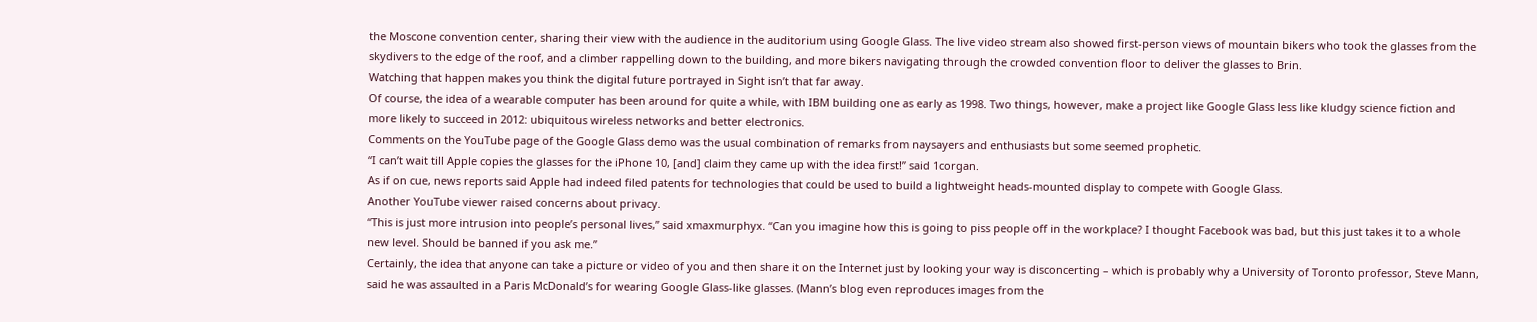the Moscone convention center, sharing their view with the audience in the auditorium using Google Glass. The live video stream also showed first-person views of mountain bikers who took the glasses from the skydivers to the edge of the roof, and a climber rappelling down to the building, and more bikers navigating through the crowded convention floor to deliver the glasses to Brin.
Watching that happen makes you think the digital future portrayed in Sight isn’t that far away.
Of course, the idea of a wearable computer has been around for quite a while, with IBM building one as early as 1998. Two things, however, make a project like Google Glass less like kludgy science fiction and more likely to succeed in 2012: ubiquitous wireless networks and better electronics.
Comments on the YouTube page of the Google Glass demo was the usual combination of remarks from naysayers and enthusiasts but some seemed prophetic.
“I can’t wait till Apple copies the glasses for the iPhone 10, [and] claim they came up with the idea first!” said 1corgan.
As if on cue, news reports said Apple had indeed filed patents for technologies that could be used to build a lightweight heads-mounted display to compete with Google Glass.
Another YouTube viewer raised concerns about privacy.
“This is just more intrusion into people’s personal lives,” said xmaxmurphyx. “Can you imagine how this is going to piss people off in the workplace? I thought Facebook was bad, but this just takes it to a whole new level. Should be banned if you ask me.”
Certainly, the idea that anyone can take a picture or video of you and then share it on the Internet just by looking your way is disconcerting – which is probably why a University of Toronto professor, Steve Mann, said he was assaulted in a Paris McDonald’s for wearing Google Glass-like glasses. (Mann’s blog even reproduces images from the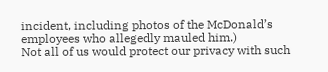incident, including photos of the McDonald’s employees who allegedly mauled him.)
Not all of us would protect our privacy with such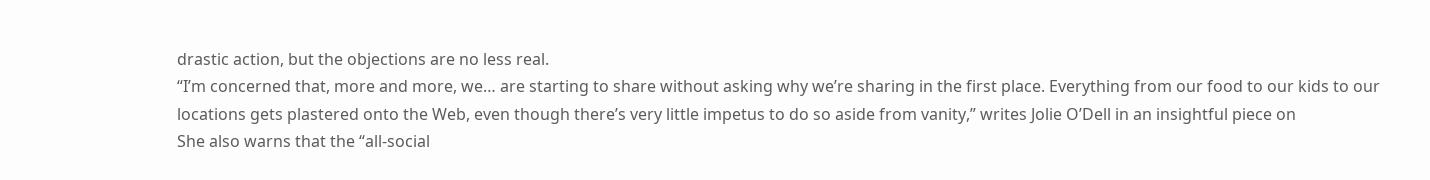drastic action, but the objections are no less real.
“I’m concerned that, more and more, we… are starting to share without asking why we’re sharing in the first place. Everything from our food to our kids to our locations gets plastered onto the Web, even though there’s very little impetus to do so aside from vanity,” writes Jolie O’Dell in an insightful piece on
She also warns that the “all-social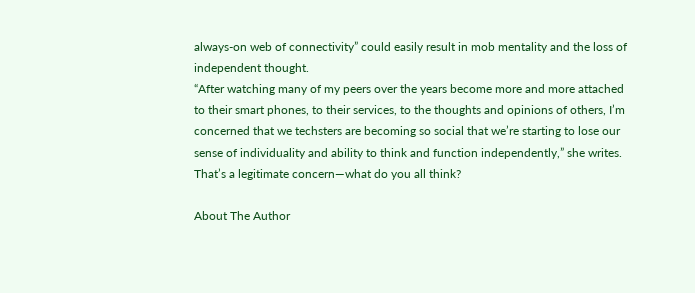always-on web of connectivity” could easily result in mob mentality and the loss of independent thought.
“After watching many of my peers over the years become more and more attached to their smart phones, to their services, to the thoughts and opinions of others, I’m concerned that we techsters are becoming so social that we’re starting to lose our sense of individuality and ability to think and function independently,” she writes.
That’s a legitimate concern—what do you all think?

About The Author